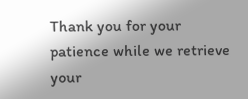Thank you for your patience while we retrieve your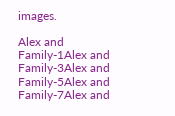images.

Alex and Family-1Alex and Family-3Alex and Family-5Alex and Family-7Alex and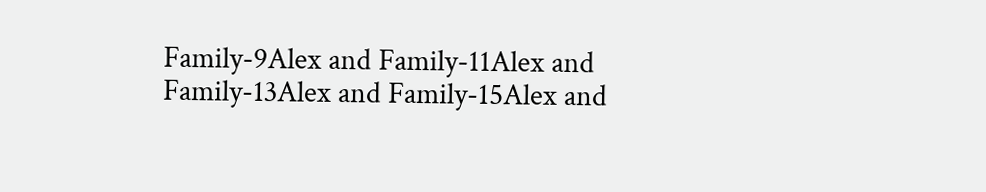Family-9Alex and Family-11Alex and Family-13Alex and Family-15Alex and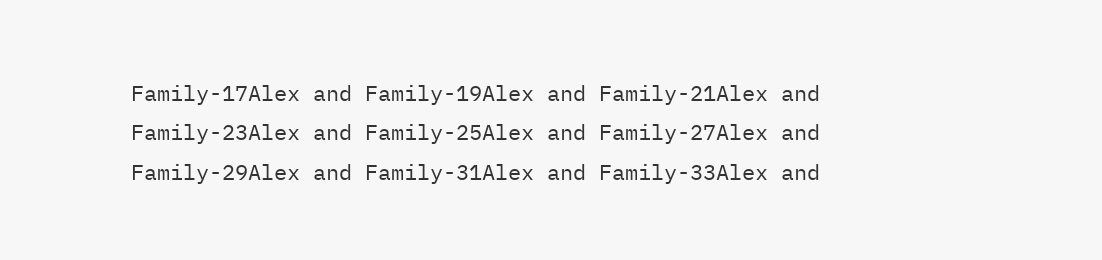Family-17Alex and Family-19Alex and Family-21Alex and Family-23Alex and Family-25Alex and Family-27Alex and Family-29Alex and Family-31Alex and Family-33Alex and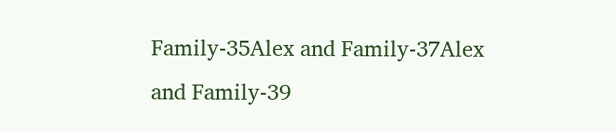Family-35Alex and Family-37Alex and Family-39